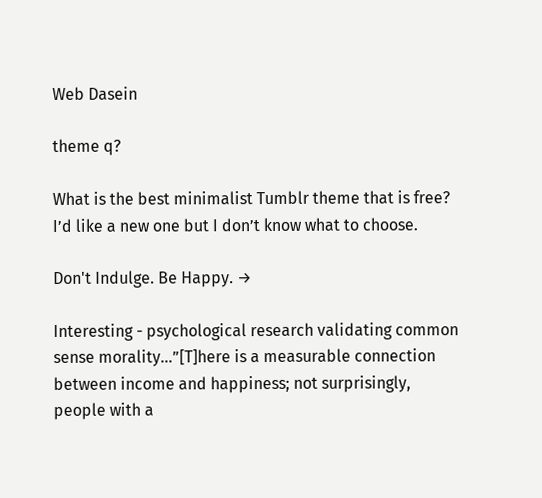Web Dasein

theme q?

What is the best minimalist Tumblr theme that is free? I’d like a new one but I don’t know what to choose.

Don't Indulge. Be Happy. →

Interesting - psychological research validating common sense morality…”[T]here is a measurable connection between income and happiness; not surprisingly, people with a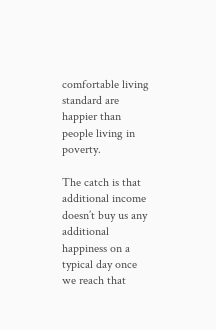comfortable living standard are happier than people living in poverty.

The catch is that additional income doesn’t buy us any additional happiness on a typical day once we reach that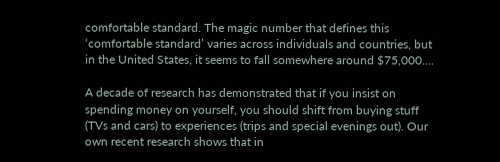comfortable standard. The magic number that defines this ‘comfortable standard’ varies across individuals and countries, but in the United States, it seems to fall somewhere around $75,000….

A decade of research has demonstrated that if you insist on spending money on yourself, you should shift from buying stuff (TVs and cars) to experiences (trips and special evenings out). Our own recent research shows that in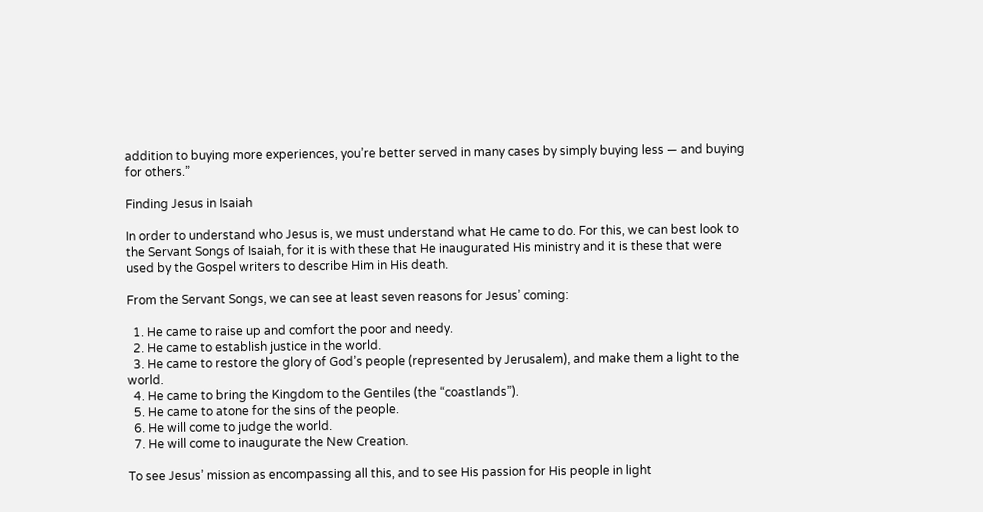addition to buying more experiences, you’re better served in many cases by simply buying less — and buying for others.”

Finding Jesus in Isaiah

In order to understand who Jesus is, we must understand what He came to do. For this, we can best look to the Servant Songs of Isaiah, for it is with these that He inaugurated His ministry and it is these that were used by the Gospel writers to describe Him in His death.

From the Servant Songs, we can see at least seven reasons for Jesus’ coming:

  1. He came to raise up and comfort the poor and needy.
  2. He came to establish justice in the world.
  3. He came to restore the glory of God’s people (represented by Jerusalem), and make them a light to the world.
  4. He came to bring the Kingdom to the Gentiles (the “coastlands”).
  5. He came to atone for the sins of the people.
  6. He will come to judge the world.
  7. He will come to inaugurate the New Creation.

To see Jesus’ mission as encompassing all this, and to see His passion for His people in light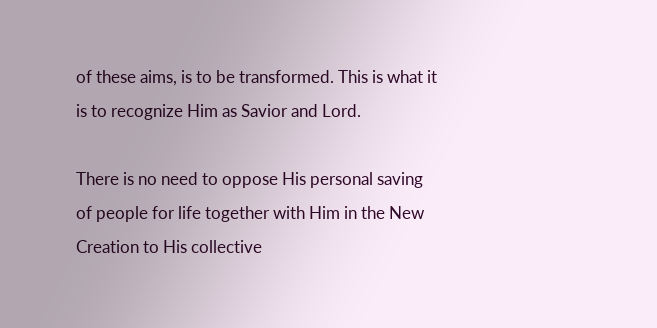of these aims, is to be transformed. This is what it is to recognize Him as Savior and Lord.

There is no need to oppose His personal saving of people for life together with Him in the New Creation to His collective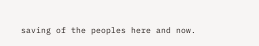saving of the peoples here and now.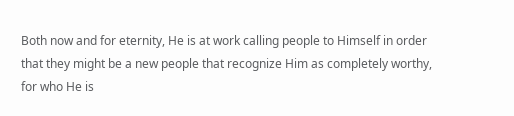Both now and for eternity, He is at work calling people to Himself in order that they might be a new people that recognize Him as completely worthy, for who He is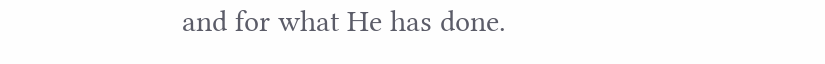and for what He has done.